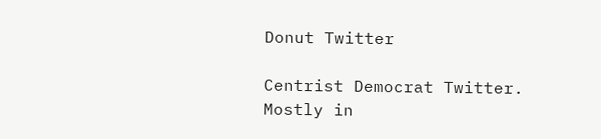Donut Twitter

Centrist Democrat Twitter. Mostly in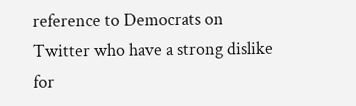reference to Democrats on Twitter who have a strong dislike for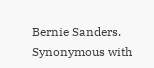Bernie Sanders. Synonymous with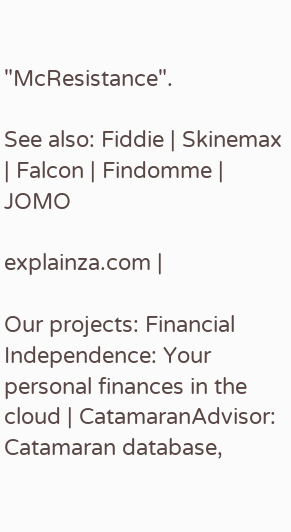"McResistance".

See also: Fiddie | Skinemax | Falcon | Findomme | JOMO

explainza.com |

Our projects: Financial Independence: Your personal finances in the cloud | CatamaranAdvisor: Catamaran database,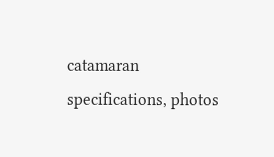catamaran specifications, photos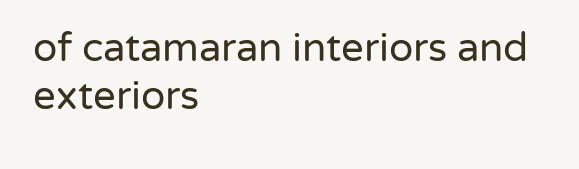of catamaran interiors and exteriors